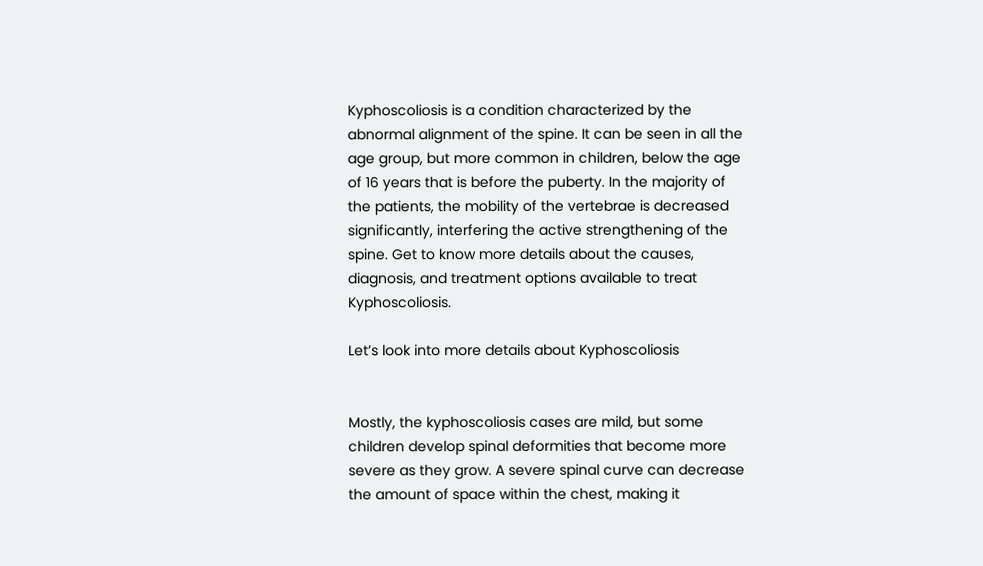Kyphoscoliosis is a condition characterized by the abnormal alignment of the spine. It can be seen in all the age group, but more common in children, below the age of 16 years that is before the puberty. In the majority of the patients, the mobility of the vertebrae is decreased significantly, interfering the active strengthening of the spine. Get to know more details about the causes, diagnosis, and treatment options available to treat Kyphoscoliosis.

Let’s look into more details about Kyphoscoliosis


Mostly, the kyphoscoliosis cases are mild, but some children develop spinal deformities that become more severe as they grow. A severe spinal curve can decrease the amount of space within the chest, making it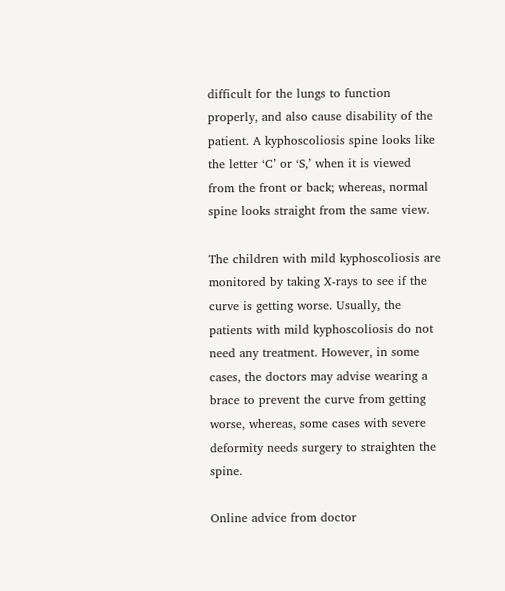difficult for the lungs to function properly, and also cause disability of the patient. A kyphoscoliosis spine looks like the letter ‘C’ or ‘S,’ when it is viewed from the front or back; whereas, normal spine looks straight from the same view.

The children with mild kyphoscoliosis are monitored by taking X-rays to see if the curve is getting worse. Usually, the patients with mild kyphoscoliosis do not need any treatment. However, in some cases, the doctors may advise wearing a brace to prevent the curve from getting worse, whereas, some cases with severe deformity needs surgery to straighten the spine.

Online advice from doctor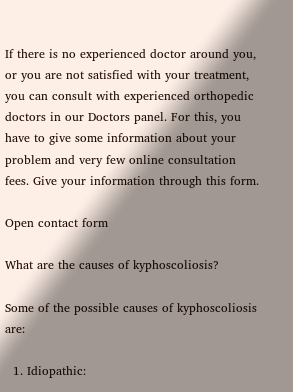If there is no experienced doctor around you, or you are not satisfied with your treatment, you can consult with experienced orthopedic doctors in our Doctors panel. For this, you have to give some information about your problem and very few online consultation fees. Give your information through this form.

Open contact form

What are the causes of kyphoscoliosis?

Some of the possible causes of kyphoscoliosis are:

  1. Idiopathic: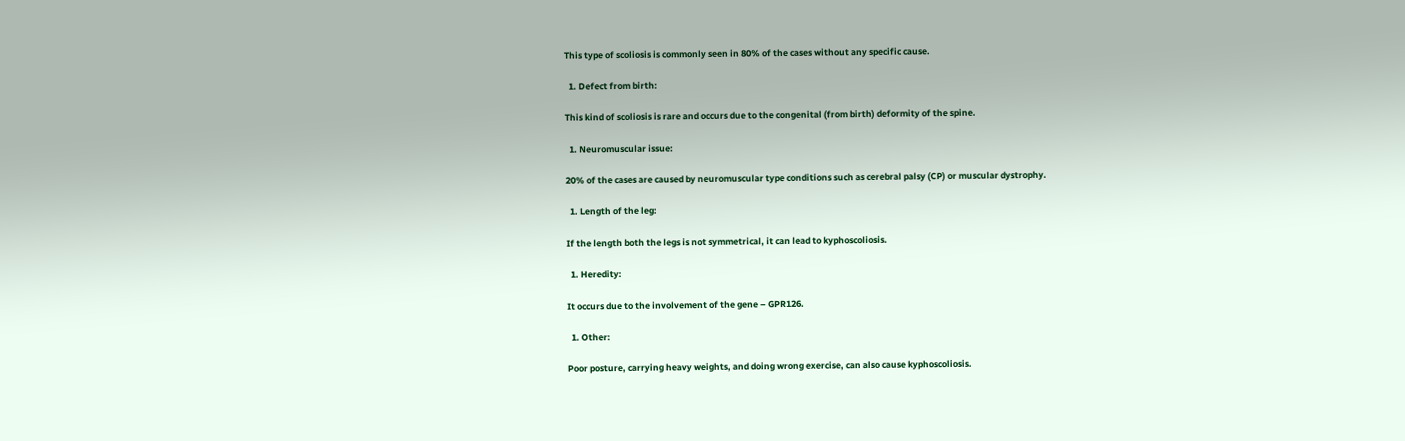This type of scoliosis is commonly seen in 80% of the cases without any specific cause.

  1. Defect from birth:

This kind of scoliosis is rare and occurs due to the congenital (from birth) deformity of the spine.

  1. Neuromuscular issue:

20% of the cases are caused by neuromuscular type conditions such as cerebral palsy (CP) or muscular dystrophy.

  1. Length of the leg:

If the length both the legs is not symmetrical, it can lead to kyphoscoliosis.

  1. Heredity:

It occurs due to the involvement of the gene – GPR126.

  1. Other:

Poor posture, carrying heavy weights, and doing wrong exercise, can also cause kyphoscoliosis.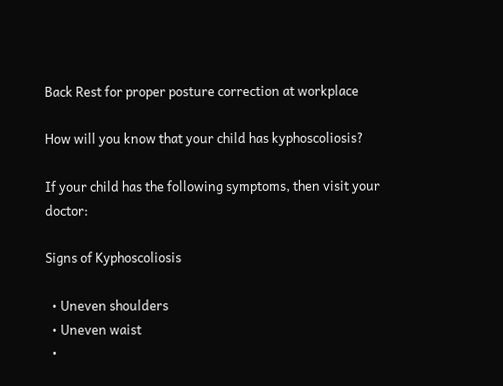Back Rest for proper posture correction at workplace

How will you know that your child has kyphoscoliosis?

If your child has the following symptoms, then visit your doctor:

Signs of Kyphoscoliosis

  • Uneven shoulders
  • Uneven waist
  •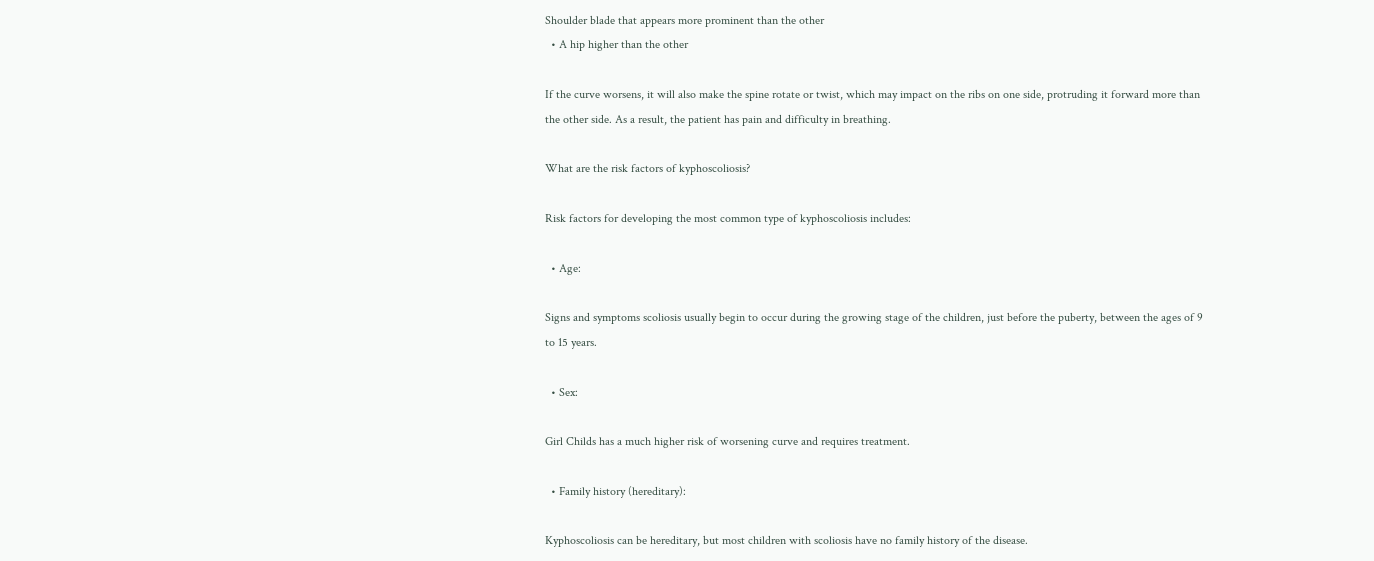Shoulder blade that appears more prominent than the other
  • A hip higher than the other

If the curve worsens, it will also make the spine rotate or twist, which may impact on the ribs on one side, protruding it forward more than the other side. As a result, the patient has pain and difficulty in breathing.

What are the risk factors of kyphoscoliosis?

Risk factors for developing the most common type of kyphoscoliosis includes:

  • Age:

Signs and symptoms scoliosis usually begin to occur during the growing stage of the children, just before the puberty, between the ages of 9 to 15 years.

  • Sex:

Girl Childs has a much higher risk of worsening curve and requires treatment.

  • Family history (hereditary):

Kyphoscoliosis can be hereditary, but most children with scoliosis have no family history of the disease.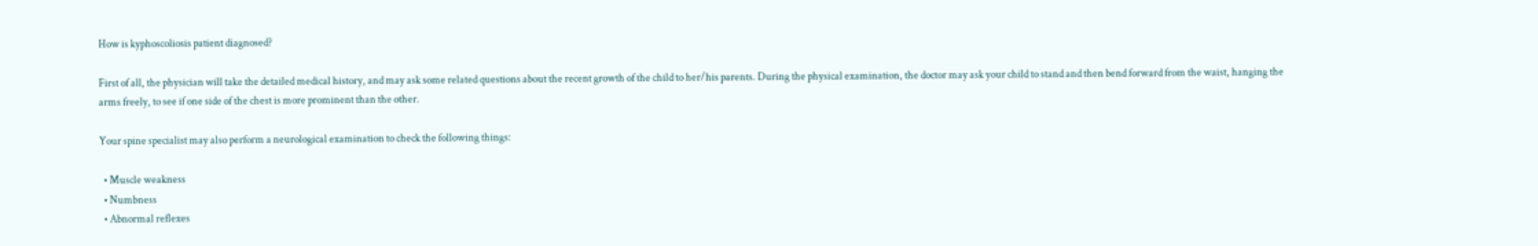How is kyphoscoliosis patient diagnosed?

First of all, the physician will take the detailed medical history, and may ask some related questions about the recent growth of the child to her/his parents. During the physical examination, the doctor may ask your child to stand and then bend forward from the waist, hanging the arms freely, to see if one side of the chest is more prominent than the other.

Your spine specialist may also perform a neurological examination to check the following things:

  • Muscle weakness
  • Numbness
  • Abnormal reflexes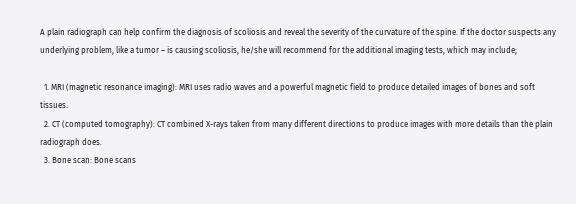A plain radiograph can help confirm the diagnosis of scoliosis and reveal the severity of the curvature of the spine. If the doctor suspects any underlying problem, like a tumor – is causing scoliosis, he/she will recommend for the additional imaging tests, which may include;

  1. MRI (magnetic resonance imaging): MRI uses radio waves and a powerful magnetic field to produce detailed images of bones and soft tissues.
  2. CT (computed tomography): CT combined X-rays taken from many different directions to produce images with more details than the plain radiograph does.
  3. Bone scan: Bone scans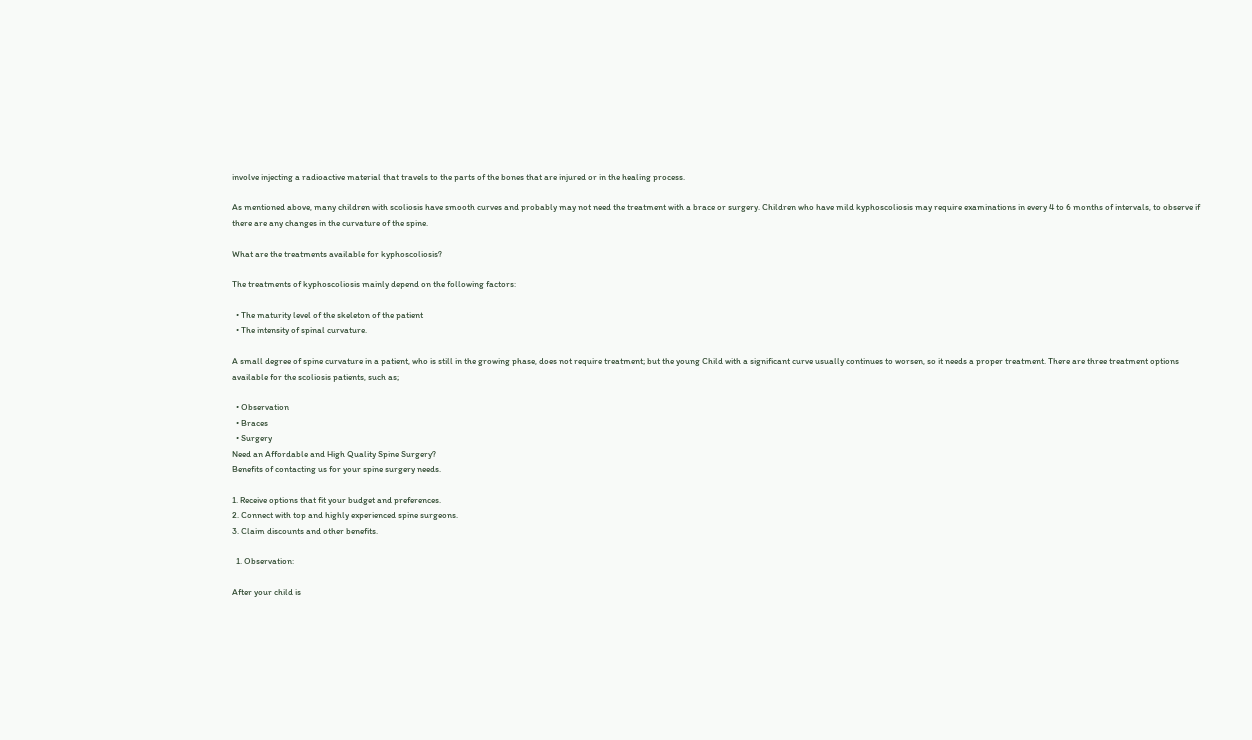involve injecting a radioactive material that travels to the parts of the bones that are injured or in the healing process.

As mentioned above, many children with scoliosis have smooth curves and probably may not need the treatment with a brace or surgery. Children who have mild kyphoscoliosis may require examinations in every 4 to 6 months of intervals, to observe if there are any changes in the curvature of the spine.

What are the treatments available for kyphoscoliosis?

The treatments of kyphoscoliosis mainly depend on the following factors:

  • The maturity level of the skeleton of the patient
  • The intensity of spinal curvature.

A small degree of spine curvature in a patient, who is still in the growing phase, does not require treatment; but the young Child with a significant curve usually continues to worsen, so it needs a proper treatment. There are three treatment options available for the scoliosis patients, such as;

  • Observation
  • Braces
  • Surgery
Need an Affordable and High Quality Spine Surgery?
Benefits of contacting us for your spine surgery needs.

1. Receive options that fit your budget and preferences.
2. Connect with top and highly experienced spine surgeons.
3. Claim discounts and other benefits.

  1. Observation:

After your child is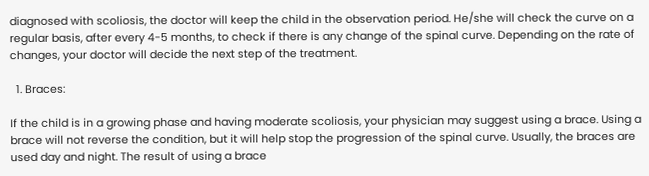diagnosed with scoliosis, the doctor will keep the child in the observation period. He/she will check the curve on a regular basis, after every 4-5 months, to check if there is any change of the spinal curve. Depending on the rate of changes, your doctor will decide the next step of the treatment.

  1. Braces:

If the child is in a growing phase and having moderate scoliosis, your physician may suggest using a brace. Using a brace will not reverse the condition, but it will help stop the progression of the spinal curve. Usually, the braces are used day and night. The result of using a brace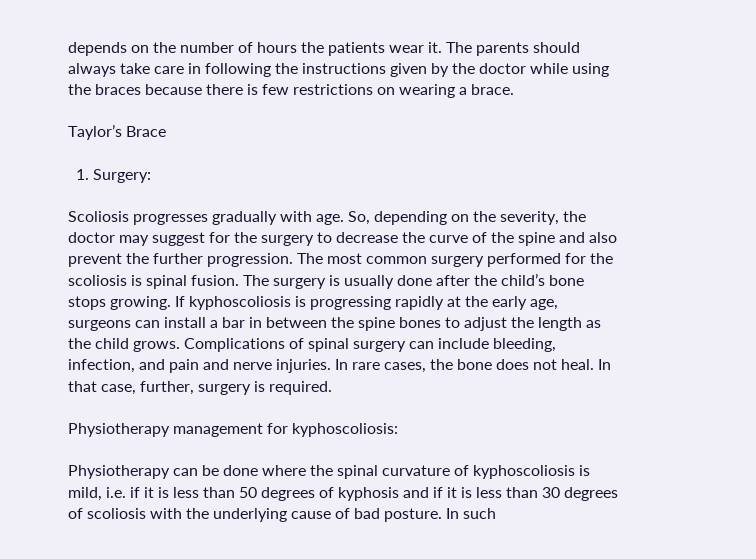depends on the number of hours the patients wear it. The parents should always take care in following the instructions given by the doctor while using the braces because there is few restrictions on wearing a brace.

Taylor’s Brace

  1. Surgery:

Scoliosis progresses gradually with age. So, depending on the severity, the doctor may suggest for the surgery to decrease the curve of the spine and also prevent the further progression. The most common surgery performed for the scoliosis is spinal fusion. The surgery is usually done after the child’s bone stops growing. If kyphoscoliosis is progressing rapidly at the early age, surgeons can install a bar in between the spine bones to adjust the length as the child grows. Complications of spinal surgery can include bleeding, infection, and pain and nerve injuries. In rare cases, the bone does not heal. In that case, further, surgery is required.

Physiotherapy management for kyphoscoliosis:

Physiotherapy can be done where the spinal curvature of kyphoscoliosis is mild, i.e. if it is less than 50 degrees of kyphosis and if it is less than 30 degrees of scoliosis with the underlying cause of bad posture. In such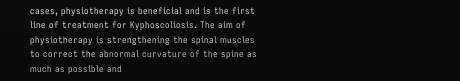cases, physiotherapy is beneficial and is the first line of treatment for Kyphoscoliosis. The aim of physiotherapy is strengthening the spinal muscles to correct the abnormal curvature of the spine as much as possible and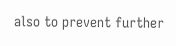also to prevent further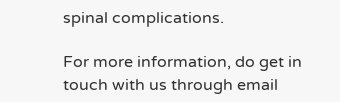spinal complications.

For more information, do get in touch with us through email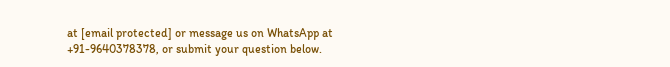at [email protected] or message us on WhatsApp at +91-9640378378, or submit your question below.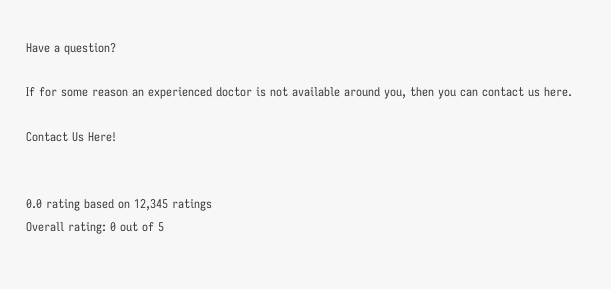Have a question?

If for some reason an experienced doctor is not available around you, then you can contact us here.

Contact Us Here!


0.0 rating based on 12,345 ratings
Overall rating: 0 out of 5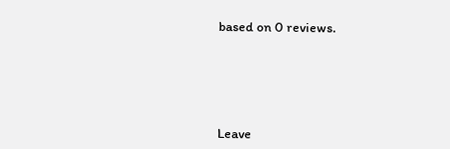based on 0 reviews.






Leave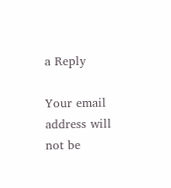a Reply

Your email address will not be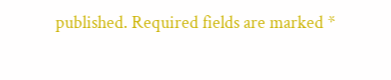published. Required fields are marked *